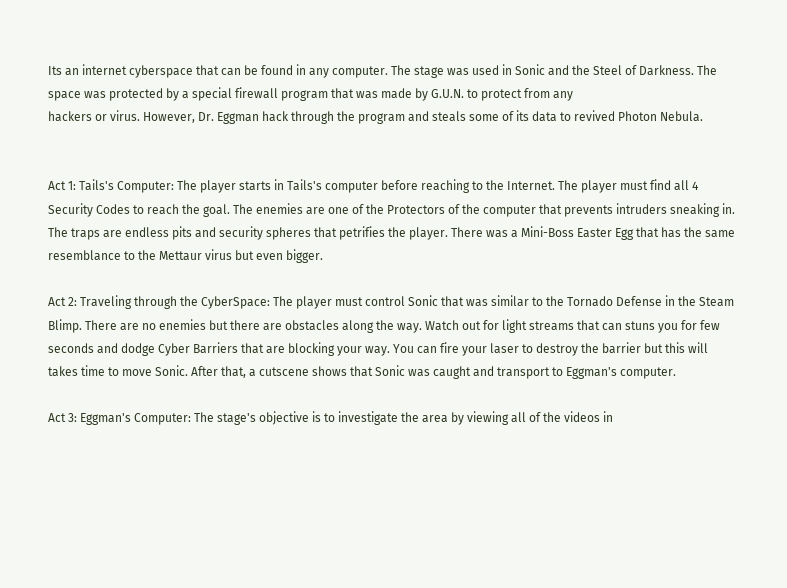Its an internet cyberspace that can be found in any computer. The stage was used in Sonic and the Steel of Darkness. The space was protected by a special firewall program that was made by G.U.N. to protect from any
hackers or virus. However, Dr. Eggman hack through the program and steals some of its data to revived Photon Nebula.


Act 1: Tails's Computer: The player starts in Tails's computer before reaching to the Internet. The player must find all 4 Security Codes to reach the goal. The enemies are one of the Protectors of the computer that prevents intruders sneaking in. The traps are endless pits and security spheres that petrifies the player. There was a Mini-Boss Easter Egg that has the same resemblance to the Mettaur virus but even bigger.

Act 2: Traveling through the CyberSpace: The player must control Sonic that was similar to the Tornado Defense in the Steam Blimp. There are no enemies but there are obstacles along the way. Watch out for light streams that can stuns you for few seconds and dodge Cyber Barriers that are blocking your way. You can fire your laser to destroy the barrier but this will takes time to move Sonic. After that, a cutscene shows that Sonic was caught and transport to Eggman's computer.

Act 3: Eggman's Computer: The stage's objective is to investigate the area by viewing all of the videos in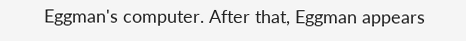Eggman's computer. After that, Eggman appears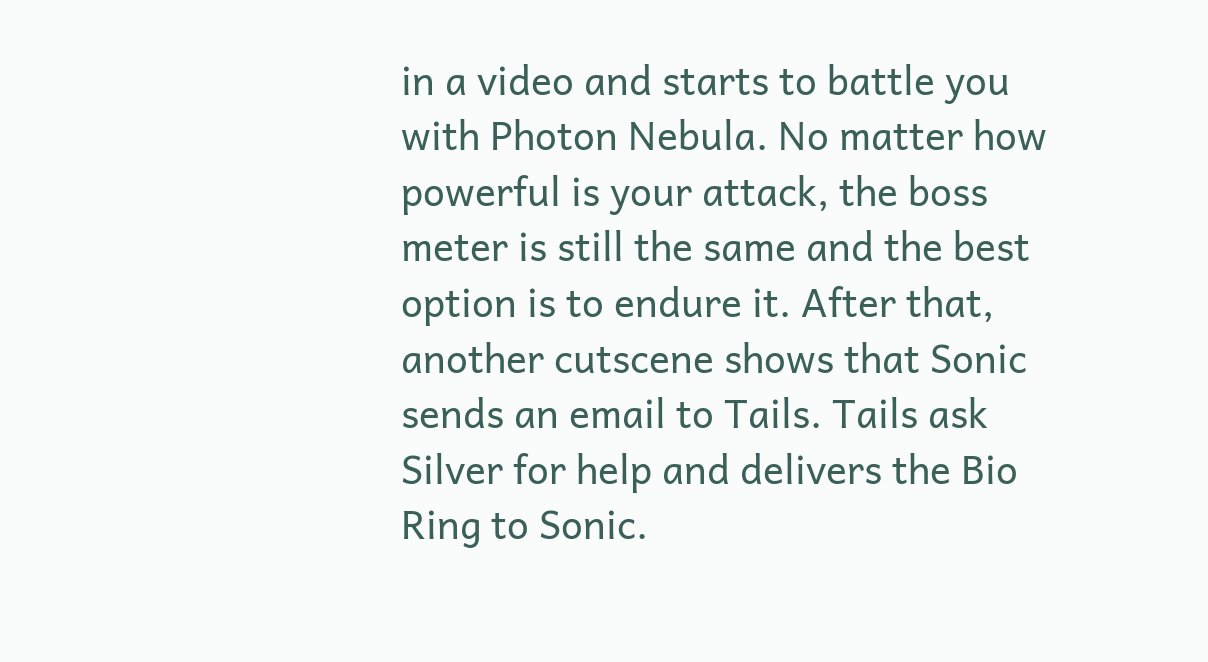in a video and starts to battle you with Photon Nebula. No matter how powerful is your attack, the boss meter is still the same and the best option is to endure it. After that, another cutscene shows that Sonic sends an email to Tails. Tails ask Silver for help and delivers the Bio Ring to Sonic.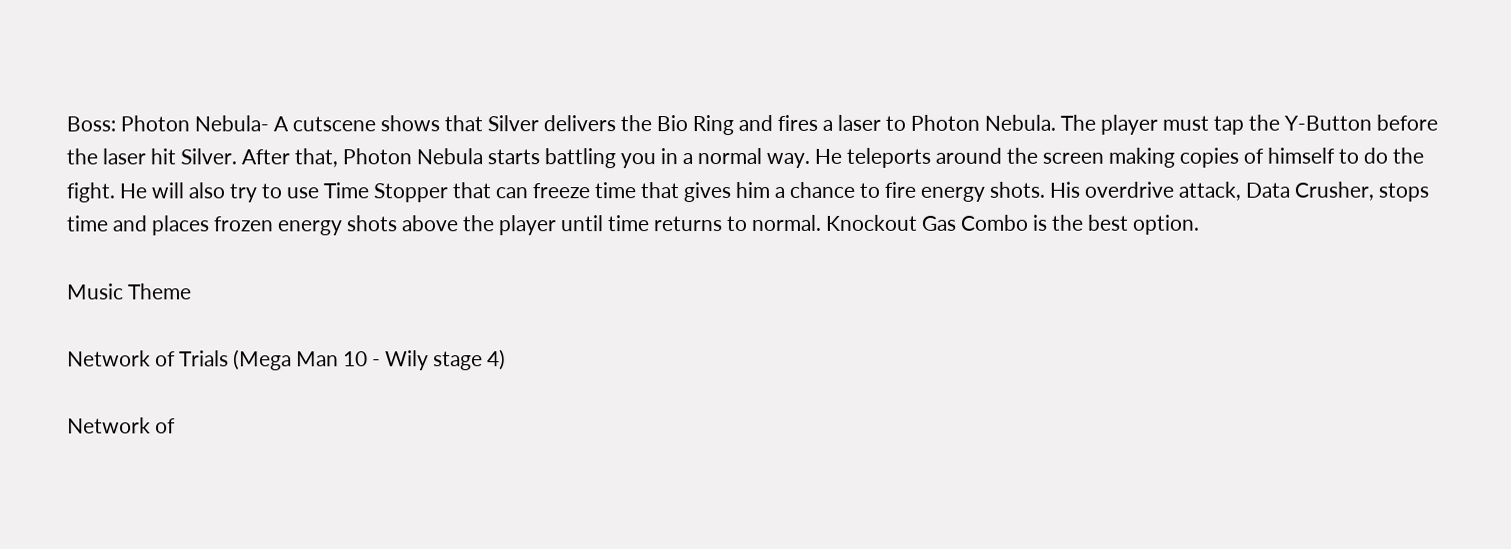Boss: Photon Nebula- A cutscene shows that Silver delivers the Bio Ring and fires a laser to Photon Nebula. The player must tap the Y-Button before the laser hit Silver. After that, Photon Nebula starts battling you in a normal way. He teleports around the screen making copies of himself to do the fight. He will also try to use Time Stopper that can freeze time that gives him a chance to fire energy shots. His overdrive attack, Data Crusher, stops time and places frozen energy shots above the player until time returns to normal. Knockout Gas Combo is the best option.

Music Theme

Network of Trials (Mega Man 10 - Wily stage 4)

Network of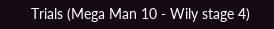Trials (Mega Man 10 - Wily stage 4)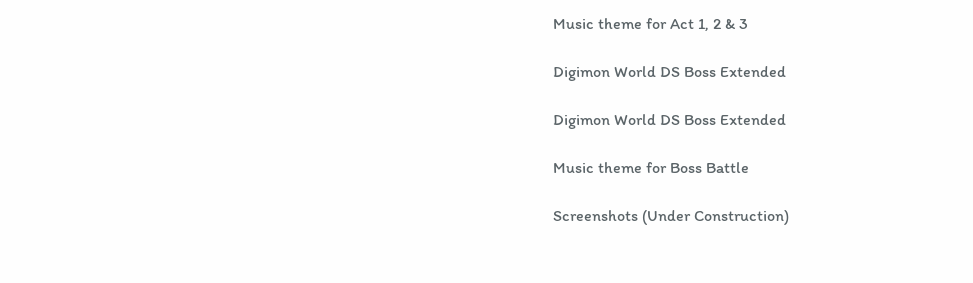Music theme for Act 1, 2 & 3

Digimon World DS Boss Extended

Digimon World DS Boss Extended

Music theme for Boss Battle

Screenshots (Under Construction)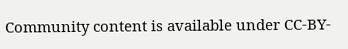Community content is available under CC-BY-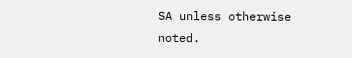SA unless otherwise noted.